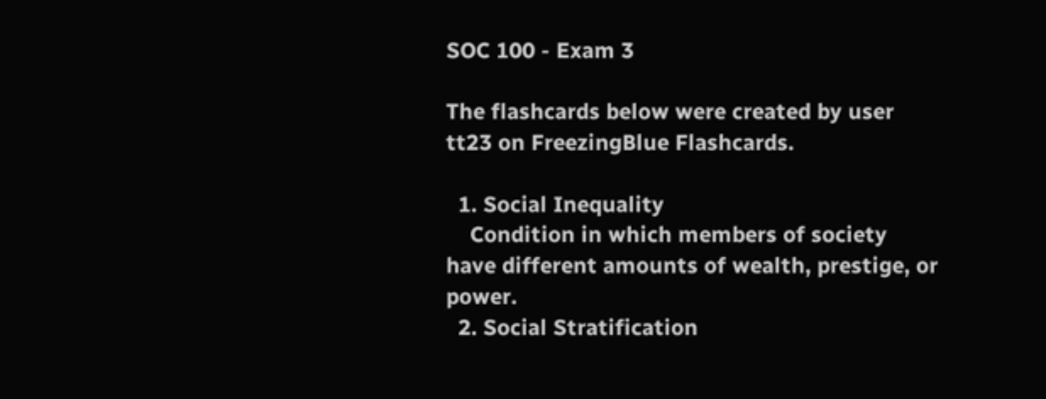SOC 100 - Exam 3

The flashcards below were created by user tt23 on FreezingBlue Flashcards.

  1. Social Inequality
    Condition in which members of society have different amounts of wealth, prestige, or power.
  2. Social Stratification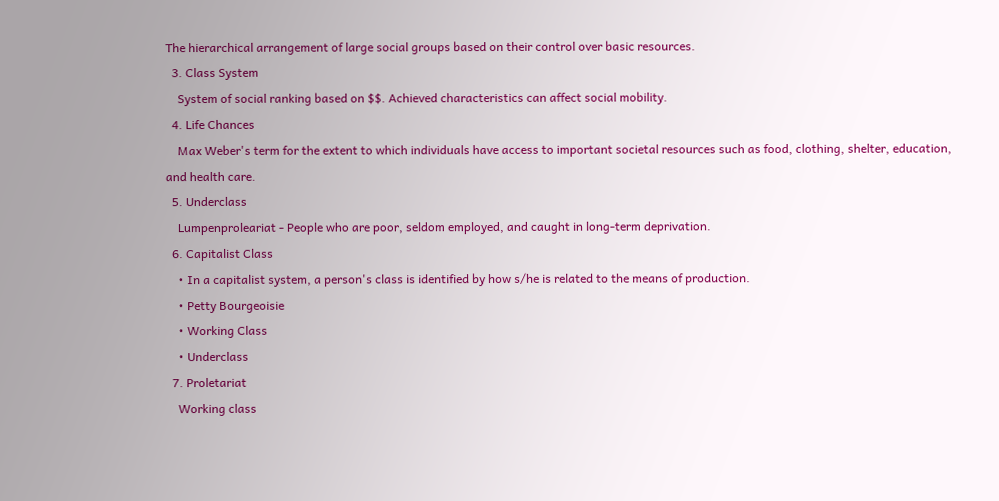The hierarchical arrangement of large social groups based on their control over basic resources.
  3. Class System
    System of social ranking based on $$. Achieved characteristics can affect social mobility.
  4. Life Chances
    Max Weber's term for the extent to which individuals have access to important societal resources such as food, clothing, shelter, education, and health care.
  5. Underclass
    Lumpenproleariat - People who are poor, seldom employed, and caught in long-term deprivation.
  6. Capitalist Class
    • In a capitalist system, a person's class is identified by how s/he is related to the means of production.
    • Petty Bourgeoisie
    • Working Class
    • Underclass
  7. Proletariat
    Working class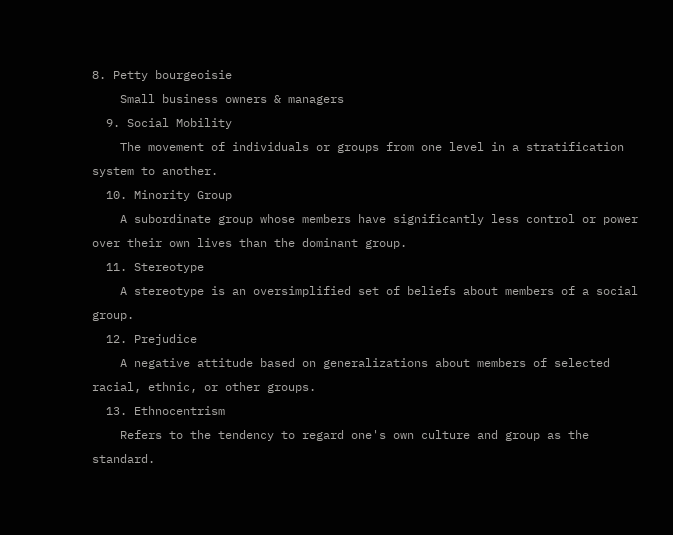8. Petty bourgeoisie
    Small business owners & managers
  9. Social Mobility
    The movement of individuals or groups from one level in a stratification system to another.
  10. Minority Group
    A subordinate group whose members have significantly less control or power over their own lives than the dominant group.
  11. Stereotype
    A stereotype is an oversimplified set of beliefs about members of a social group.
  12. Prejudice
    A negative attitude based on generalizations about members of selected racial, ethnic, or other groups.
  13. Ethnocentrism
    Refers to the tendency to regard one's own culture and group as the standard.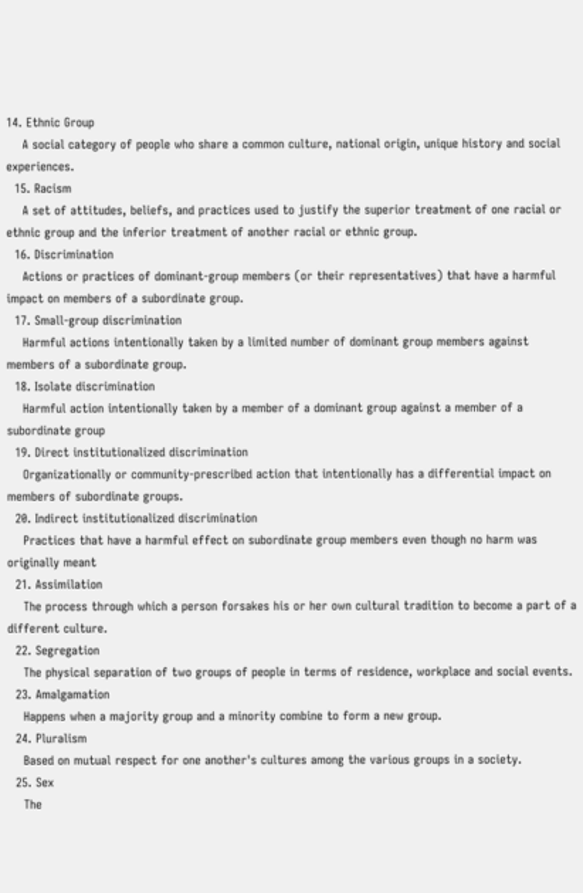14. Ethnic Group
    A social category of people who share a common culture, national origin, unique history and social experiences.
  15. Racism
    A set of attitudes, beliefs, and practices used to justify the superior treatment of one racial or ethnic group and the inferior treatment of another racial or ethnic group.
  16. Discrimination
    Actions or practices of dominant-group members (or their representatives) that have a harmful impact on members of a subordinate group.
  17. Small-group discrimination
    Harmful actions intentionally taken by a limited number of dominant group members against members of a subordinate group.
  18. Isolate discrimination
    Harmful action intentionally taken by a member of a dominant group against a member of a subordinate group
  19. Direct institutionalized discrimination
    Organizationally or community-prescribed action that intentionally has a differential impact on members of subordinate groups.
  20. Indirect institutionalized discrimination
    Practices that have a harmful effect on subordinate group members even though no harm was originally meant
  21. Assimilation
    The process through which a person forsakes his or her own cultural tradition to become a part of a different culture.
  22. Segregation
    The physical separation of two groups of people in terms of residence, workplace and social events.
  23. Amalgamation
    Happens when a majority group and a minority combine to form a new group.
  24. Pluralism
    Based on mutual respect for one another's cultures among the various groups in a society.
  25. Sex
    The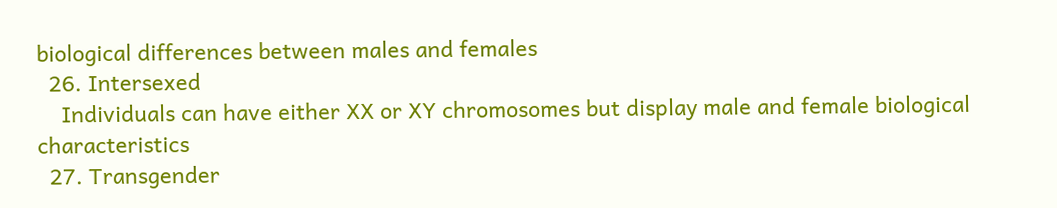biological differences between males and females
  26. Intersexed
    Individuals can have either XX or XY chromosomes but display male and female biological characteristics
  27. Transgender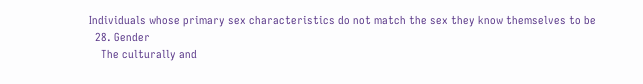Individuals whose primary sex characteristics do not match the sex they know themselves to be
  28. Gender
    The culturally and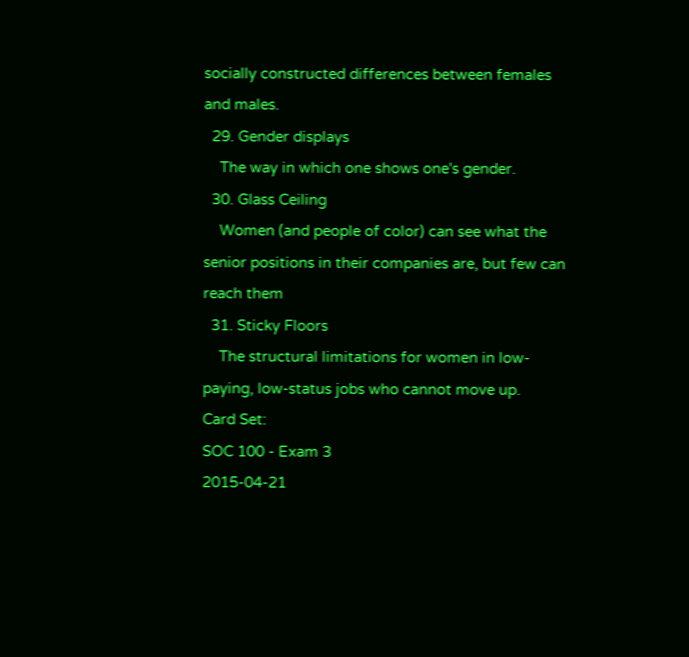socially constructed differences between females and males.
  29. Gender displays
    The way in which one shows one's gender.
  30. Glass Ceiling
    Women (and people of color) can see what the senior positions in their companies are, but few can reach them
  31. Sticky Floors
    The structural limitations for women in low-paying, low-status jobs who cannot move up.
Card Set:
SOC 100 - Exam 3
2015-04-21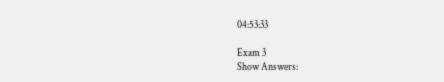04:53:33

Exam 3
Show Answers: